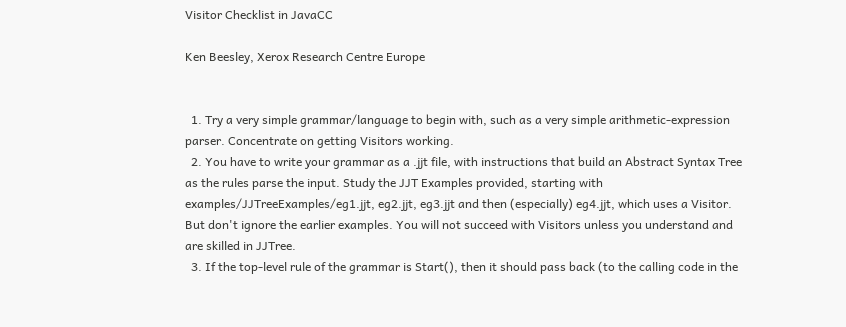Visitor Checklist in JavaCC

Ken Beesley, Xerox Research Centre Europe


  1. Try a very simple grammar/language to begin with, such as a very simple arithmetic-expression parser. Concentrate on getting Visitors working.
  2. You have to write your grammar as a .jjt file, with instructions that build an Abstract Syntax Tree as the rules parse the input. Study the JJT Examples provided, starting with examples/JJTreeExamples/eg1.jjt, eg2.jjt, eg3.jjt and then (especially) eg4.jjt, which uses a Visitor. But don't ignore the earlier examples. You will not succeed with Visitors unless you understand and are skilled in JJTree.
  3. If the top-level rule of the grammar is Start(), then it should pass back (to the calling code in the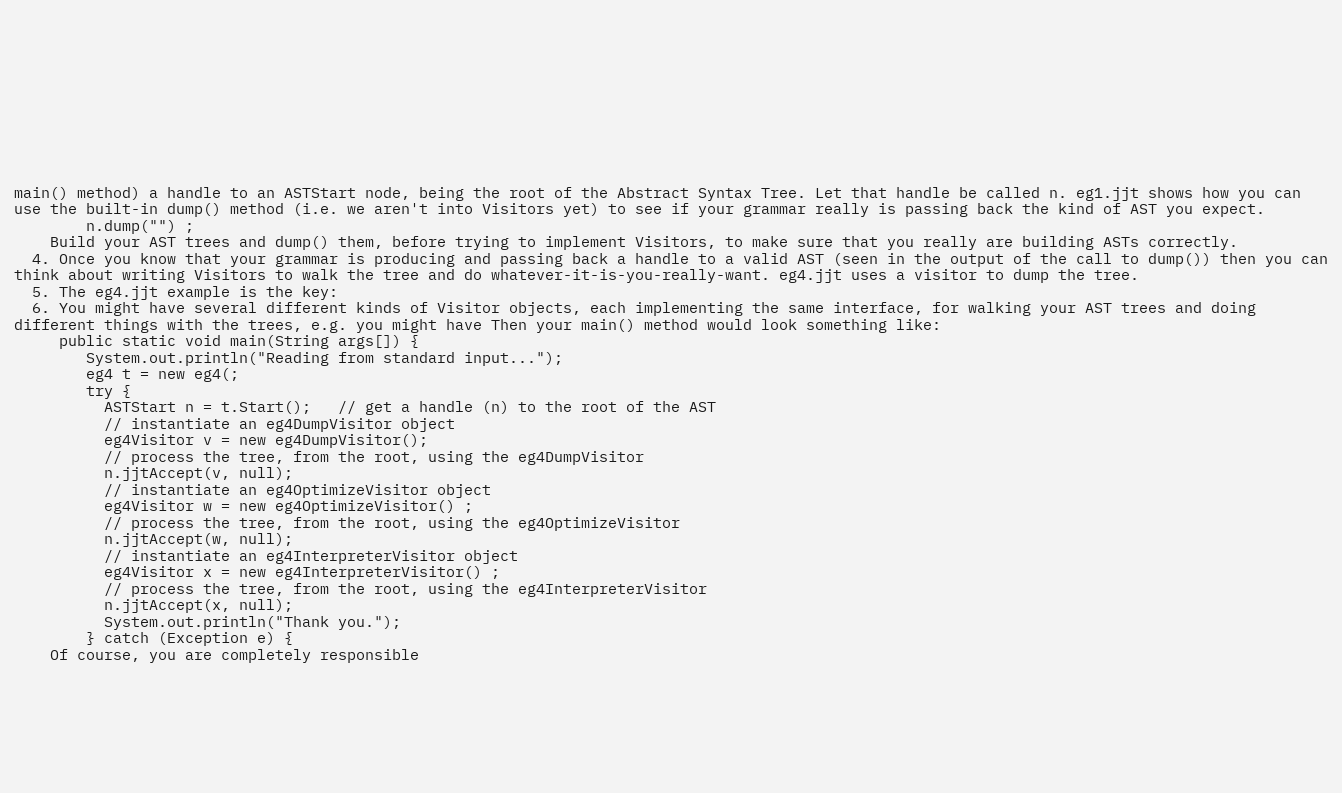main() method) a handle to an ASTStart node, being the root of the Abstract Syntax Tree. Let that handle be called n. eg1.jjt shows how you can use the built-in dump() method (i.e. we aren't into Visitors yet) to see if your grammar really is passing back the kind of AST you expect.
        n.dump("") ;
    Build your AST trees and dump() them, before trying to implement Visitors, to make sure that you really are building ASTs correctly.
  4. Once you know that your grammar is producing and passing back a handle to a valid AST (seen in the output of the call to dump()) then you can think about writing Visitors to walk the tree and do whatever-it-is-you-really-want. eg4.jjt uses a visitor to dump the tree.
  5. The eg4.jjt example is the key:
  6. You might have several different kinds of Visitor objects, each implementing the same interface, for walking your AST trees and doing different things with the trees, e.g. you might have Then your main() method would look something like:
     public static void main(String args[]) {
        System.out.println("Reading from standard input...");
        eg4 t = new eg4(;
        try {
          ASTStart n = t.Start();   // get a handle (n) to the root of the AST
          // instantiate an eg4DumpVisitor object
          eg4Visitor v = new eg4DumpVisitor();
          // process the tree, from the root, using the eg4DumpVisitor
          n.jjtAccept(v, null);
          // instantiate an eg4OptimizeVisitor object
          eg4Visitor w = new eg4OptimizeVisitor() ;
          // process the tree, from the root, using the eg4OptimizeVisitor
          n.jjtAccept(w, null);
          // instantiate an eg4InterpreterVisitor object
          eg4Visitor x = new eg4InterpreterVisitor() ;
          // process the tree, from the root, using the eg4InterpreterVisitor
          n.jjtAccept(x, null);
          System.out.println("Thank you.");
        } catch (Exception e) {
    Of course, you are completely responsible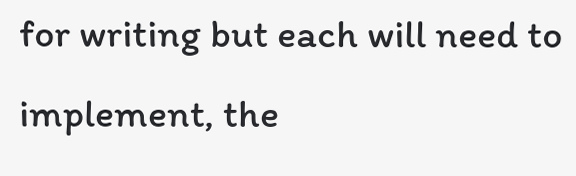for writing but each will need to implement, the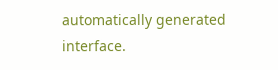automatically generated interface.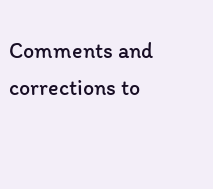Comments and corrections to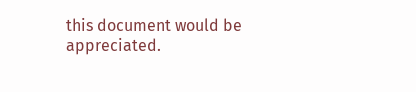this document would be appreciated.